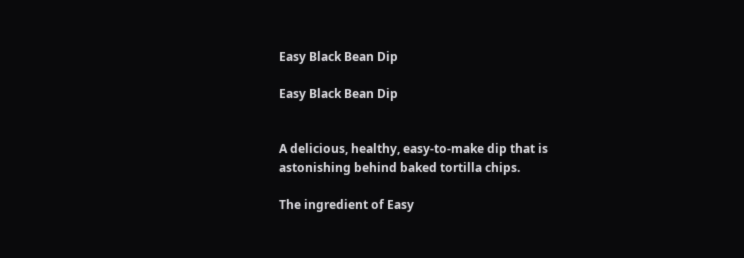Easy Black Bean Dip

Easy Black Bean Dip


A delicious, healthy, easy-to-make dip that is astonishing behind baked tortilla chips.

The ingredient of Easy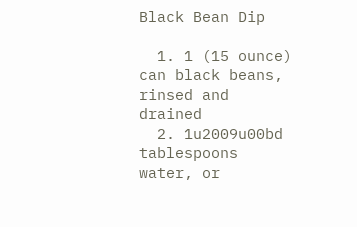Black Bean Dip

  1. 1 (15 ounce) can black beans, rinsed and drained
  2. 1u2009u00bd tablespoons water, or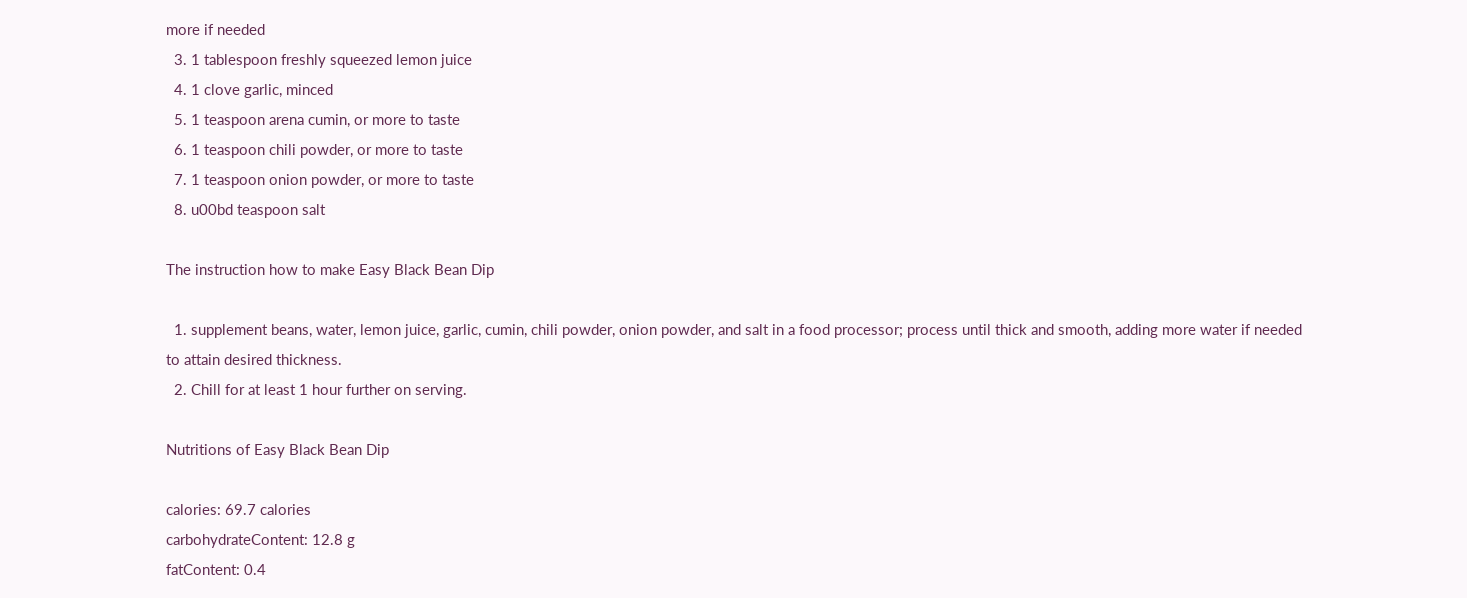more if needed
  3. 1 tablespoon freshly squeezed lemon juice
  4. 1 clove garlic, minced
  5. 1 teaspoon arena cumin, or more to taste
  6. 1 teaspoon chili powder, or more to taste
  7. 1 teaspoon onion powder, or more to taste
  8. u00bd teaspoon salt

The instruction how to make Easy Black Bean Dip

  1. supplement beans, water, lemon juice, garlic, cumin, chili powder, onion powder, and salt in a food processor; process until thick and smooth, adding more water if needed to attain desired thickness.
  2. Chill for at least 1 hour further on serving.

Nutritions of Easy Black Bean Dip

calories: 69.7 calories
carbohydrateContent: 12.8 g
fatContent: 0.4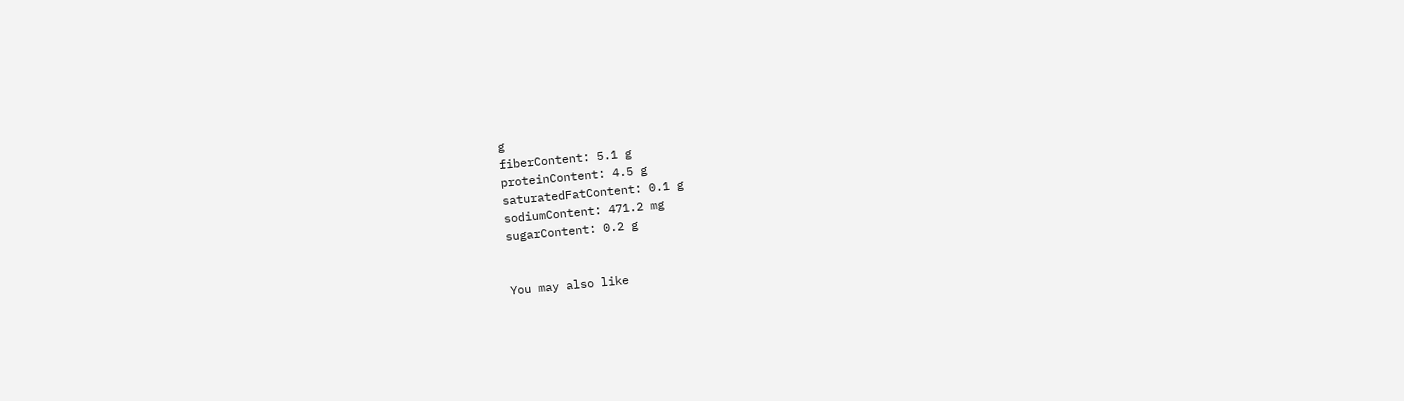g
fiberContent: 5.1 g
proteinContent: 4.5 g
saturatedFatContent: 0.1 g
sodiumContent: 471.2 mg
sugarContent: 0.2 g


You may also like